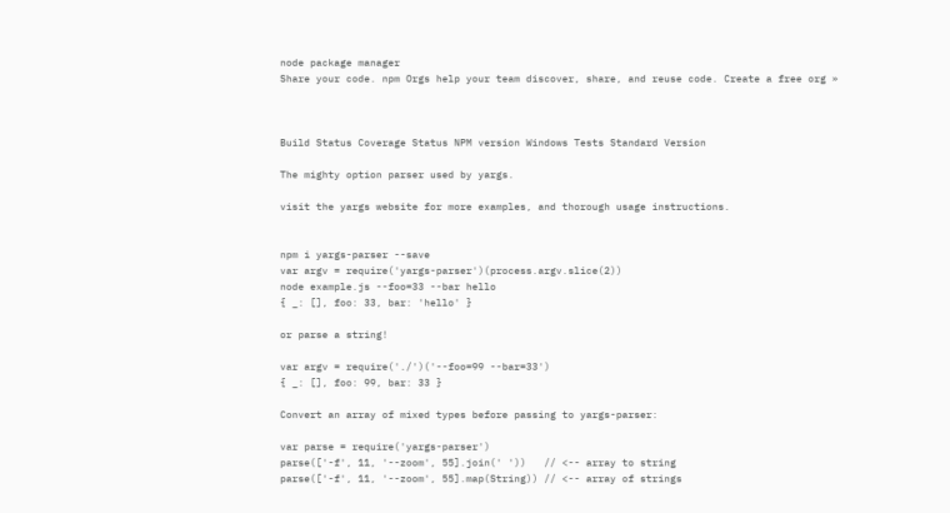node package manager
Share your code. npm Orgs help your team discover, share, and reuse code. Create a free org »



Build Status Coverage Status NPM version Windows Tests Standard Version

The mighty option parser used by yargs.

visit the yargs website for more examples, and thorough usage instructions.


npm i yargs-parser --save
var argv = require('yargs-parser')(process.argv.slice(2))
node example.js --foo=33 --bar hello
{ _: [], foo: 33, bar: 'hello' }

or parse a string!

var argv = require('./')('--foo=99 --bar=33')
{ _: [], foo: 99, bar: 33 }

Convert an array of mixed types before passing to yargs-parser:

var parse = require('yargs-parser')
parse(['-f', 11, '--zoom', 55].join(' '))   // <-- array to string
parse(['-f', 11, '--zoom', 55].map(String)) // <-- array of strings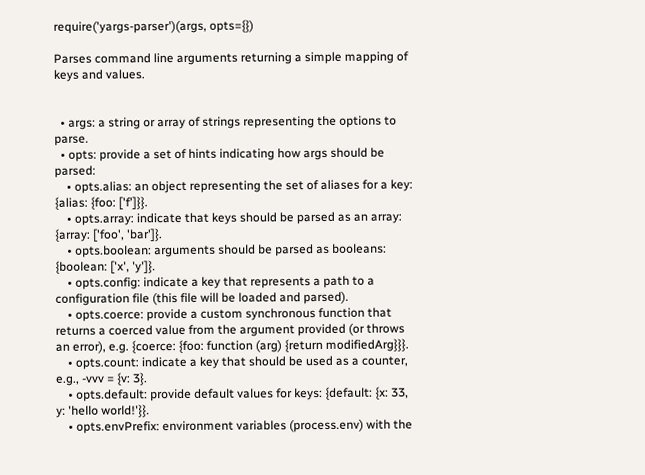require('yargs-parser')(args, opts={})

Parses command line arguments returning a simple mapping of keys and values.


  • args: a string or array of strings representing the options to parse.
  • opts: provide a set of hints indicating how args should be parsed:
    • opts.alias: an object representing the set of aliases for a key: {alias: {foo: ['f']}}.
    • opts.array: indicate that keys should be parsed as an array: {array: ['foo', 'bar']}.
    • opts.boolean: arguments should be parsed as booleans: {boolean: ['x', 'y']}.
    • opts.config: indicate a key that represents a path to a configuration file (this file will be loaded and parsed).
    • opts.coerce: provide a custom synchronous function that returns a coerced value from the argument provided (or throws an error), e.g. {coerce: {foo: function (arg) {return modifiedArg}}}.
    • opts.count: indicate a key that should be used as a counter, e.g., -vvv = {v: 3}.
    • opts.default: provide default values for keys: {default: {x: 33, y: 'hello world!'}}.
    • opts.envPrefix: environment variables (process.env) with the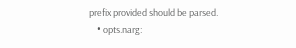prefix provided should be parsed.
    • opts.narg: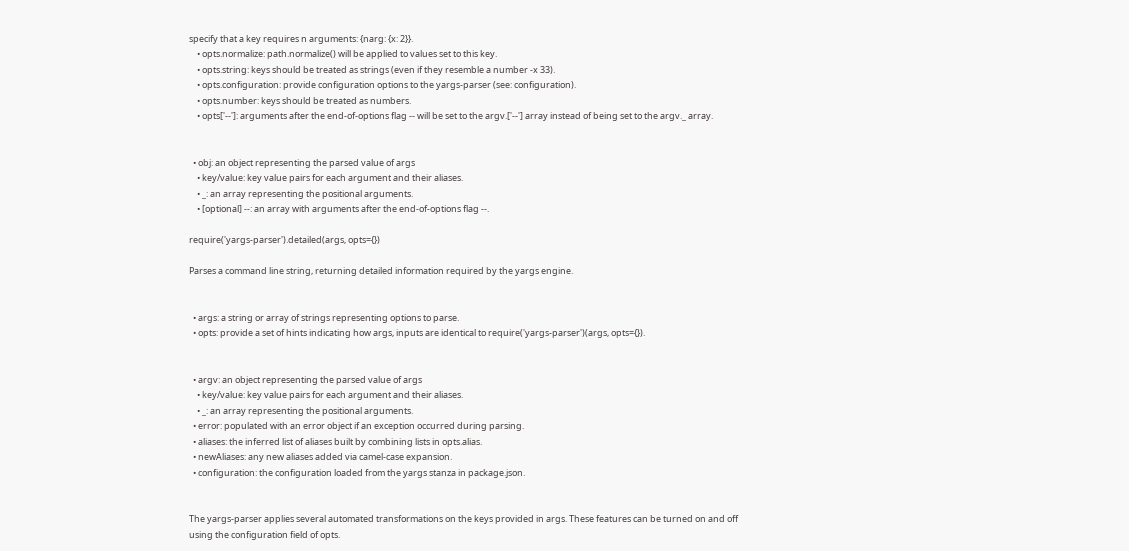specify that a key requires n arguments: {narg: {x: 2}}.
    • opts.normalize: path.normalize() will be applied to values set to this key.
    • opts.string: keys should be treated as strings (even if they resemble a number -x 33).
    • opts.configuration: provide configuration options to the yargs-parser (see: configuration).
    • opts.number: keys should be treated as numbers.
    • opts['--']: arguments after the end-of-options flag -- will be set to the argv.['--'] array instead of being set to the argv._ array.


  • obj: an object representing the parsed value of args
    • key/value: key value pairs for each argument and their aliases.
    • _: an array representing the positional arguments.
    • [optional] --: an array with arguments after the end-of-options flag --.

require('yargs-parser').detailed(args, opts={})

Parses a command line string, returning detailed information required by the yargs engine.


  • args: a string or array of strings representing options to parse.
  • opts: provide a set of hints indicating how args, inputs are identical to require('yargs-parser')(args, opts={}).


  • argv: an object representing the parsed value of args
    • key/value: key value pairs for each argument and their aliases.
    • _: an array representing the positional arguments.
  • error: populated with an error object if an exception occurred during parsing.
  • aliases: the inferred list of aliases built by combining lists in opts.alias.
  • newAliases: any new aliases added via camel-case expansion.
  • configuration: the configuration loaded from the yargs stanza in package.json.


The yargs-parser applies several automated transformations on the keys provided in args. These features can be turned on and off using the configuration field of opts.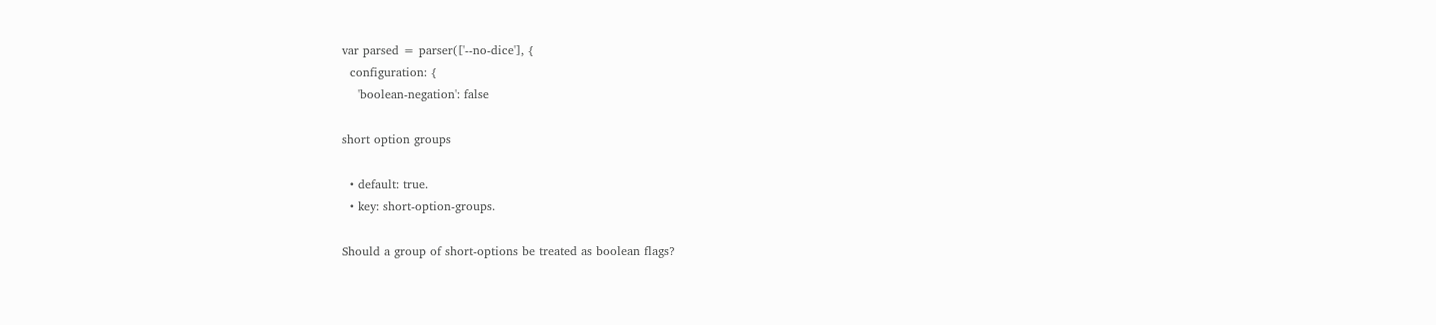var parsed = parser(['--no-dice'], {
  configuration: {
    'boolean-negation': false

short option groups

  • default: true.
  • key: short-option-groups.

Should a group of short-options be treated as boolean flags?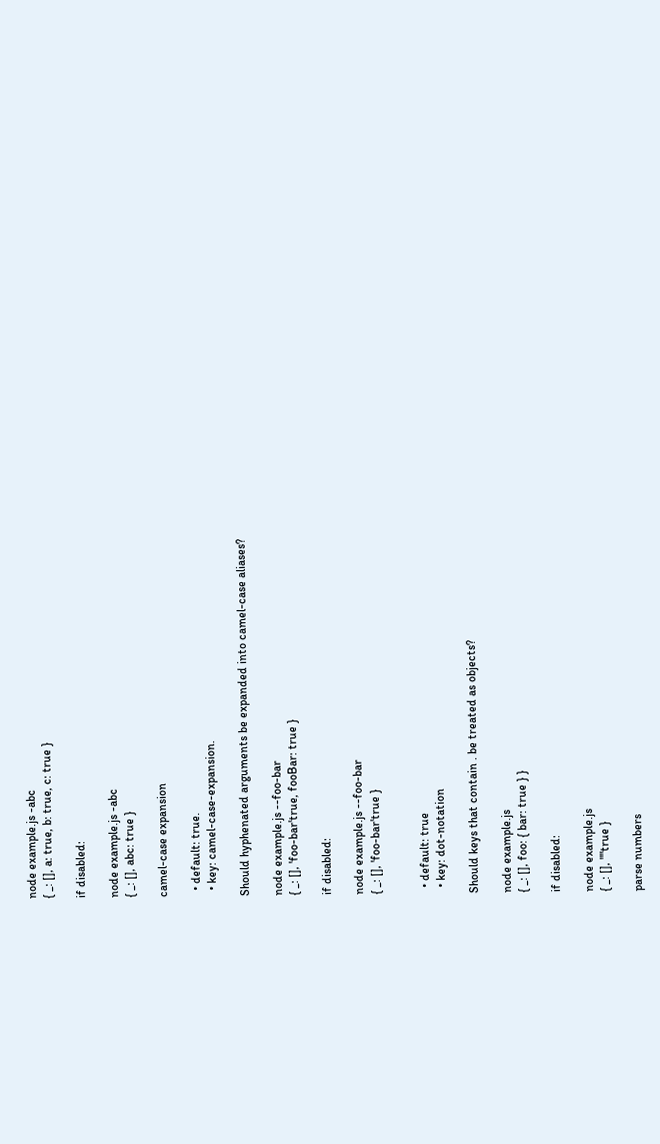node example.js -abc
{ _: [], a: true, b: true, c: true }

if disabled:

node example.js -abc
{ _: [], abc: true }

camel-case expansion

  • default: true.
  • key: camel-case-expansion.

Should hyphenated arguments be expanded into camel-case aliases?

node example.js --foo-bar
{ _: [], 'foo-bar'true, fooBar: true }

if disabled:

node example.js --foo-bar
{ _: [], 'foo-bar'true }


  • default: true
  • key: dot-notation

Should keys that contain . be treated as objects?

node example.js
{ _: [], foo: { bar: true } }

if disabled:

node example.js
{ _: [], ""true }

parse numbers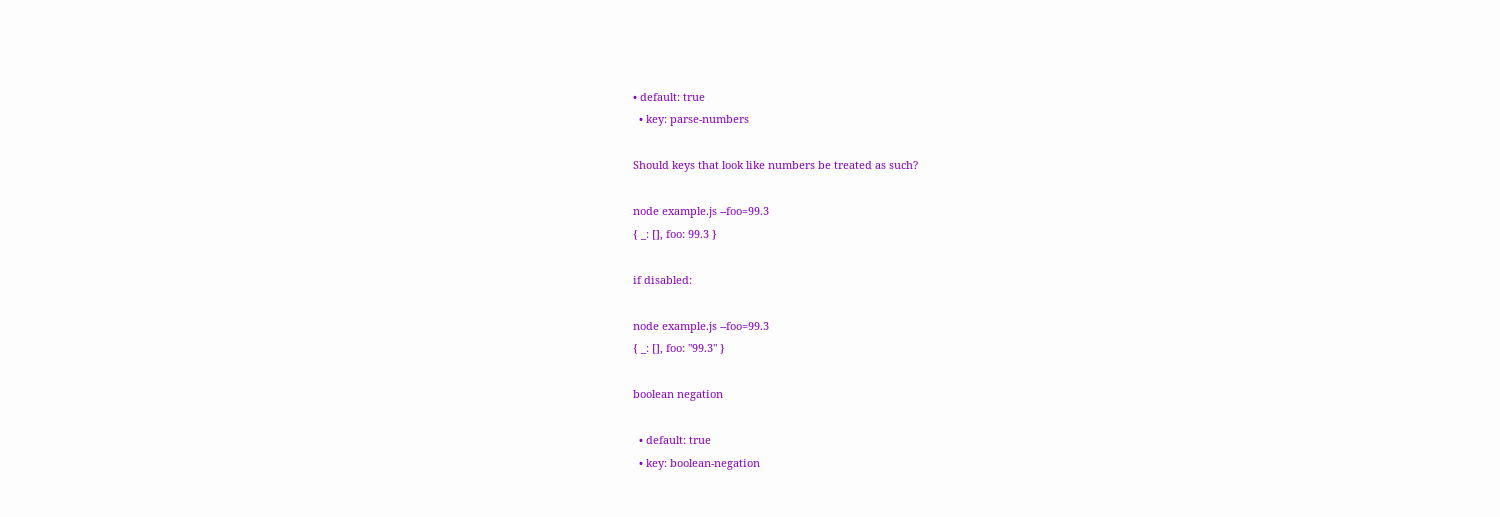• default: true
  • key: parse-numbers

Should keys that look like numbers be treated as such?

node example.js --foo=99.3
{ _: [], foo: 99.3 }

if disabled:

node example.js --foo=99.3
{ _: [], foo: "99.3" }

boolean negation

  • default: true
  • key: boolean-negation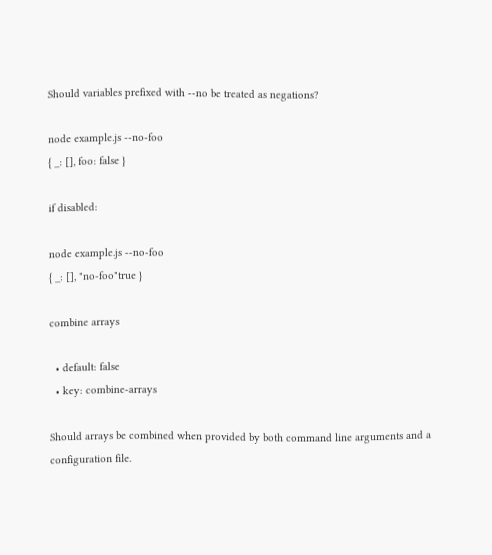Should variables prefixed with --no be treated as negations?

node example.js --no-foo
{ _: [], foo: false }

if disabled:

node example.js --no-foo
{ _: [], "no-foo"true }

combine arrays

  • default: false
  • key: combine-arrays

Should arrays be combined when provided by both command line arguments and a configuration file.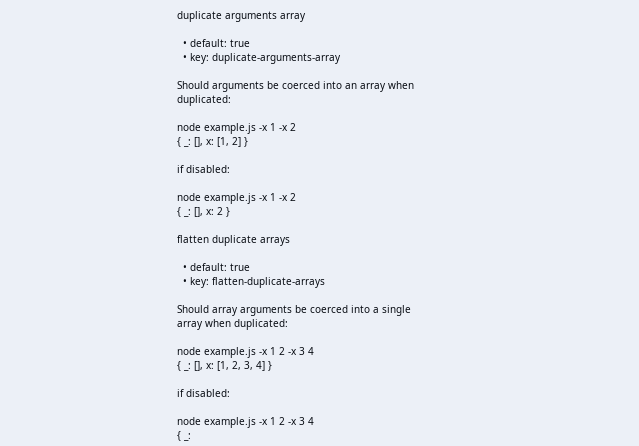duplicate arguments array

  • default: true
  • key: duplicate-arguments-array

Should arguments be coerced into an array when duplicated:

node example.js -x 1 -x 2
{ _: [], x: [1, 2] }

if disabled:

node example.js -x 1 -x 2
{ _: [], x: 2 }

flatten duplicate arrays

  • default: true
  • key: flatten-duplicate-arrays

Should array arguments be coerced into a single array when duplicated:

node example.js -x 1 2 -x 3 4
{ _: [], x: [1, 2, 3, 4] }

if disabled:

node example.js -x 1 2 -x 3 4
{ _: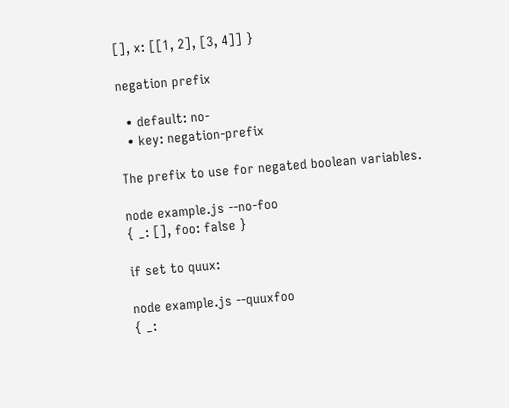[], x: [[1, 2], [3, 4]] }

negation prefix

  • default: no-
  • key: negation-prefix

The prefix to use for negated boolean variables.

node example.js --no-foo
{ _: [], foo: false }

if set to quux:

node example.js --quuxfoo
{ _: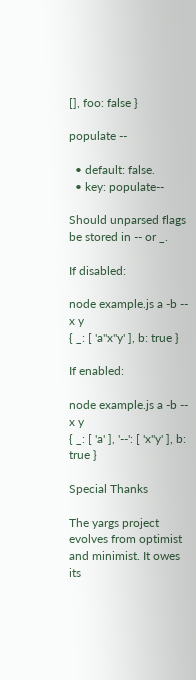[], foo: false }

populate --

  • default: false.
  • key: populate--

Should unparsed flags be stored in -- or _.

If disabled:

node example.js a -b -- x y
{ _: [ 'a''x''y' ], b: true }

If enabled:

node example.js a -b -- x y
{ _: [ 'a' ], '--': [ 'x''y' ], b: true }

Special Thanks

The yargs project evolves from optimist and minimist. It owes its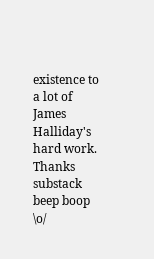existence to a lot of James Halliday's hard work. Thanks substack beep boop \o/